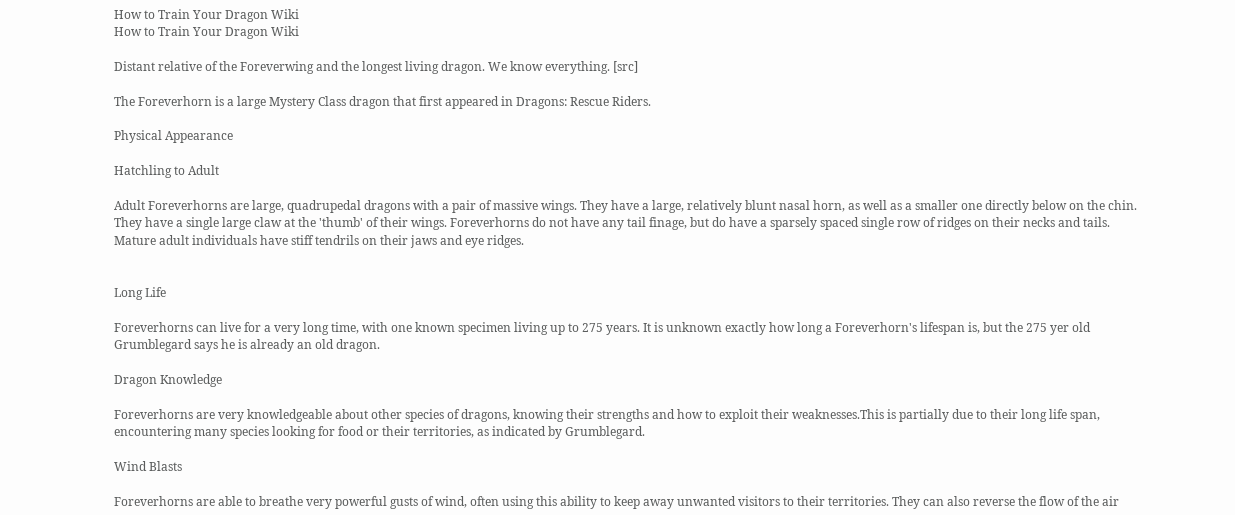How to Train Your Dragon Wiki
How to Train Your Dragon Wiki

Distant relative of the Foreverwing and the longest living dragon. We know everything. [src]

The Foreverhorn is a large Mystery Class dragon that first appeared in Dragons: Rescue Riders.

Physical Appearance

Hatchling to Adult

Adult Foreverhorns are large, quadrupedal dragons with a pair of massive wings. They have a large, relatively blunt nasal horn, as well as a smaller one directly below on the chin. They have a single large claw at the 'thumb' of their wings. Foreverhorns do not have any tail finage, but do have a sparsely spaced single row of ridges on their necks and tails. Mature adult individuals have stiff tendrils on their jaws and eye ridges.


Long Life

Foreverhorns can live for a very long time, with one known specimen living up to 275 years. It is unknown exactly how long a Foreverhorn's lifespan is, but the 275 yer old Grumblegard says he is already an old dragon.

Dragon Knowledge

Foreverhorns are very knowledgeable about other species of dragons, knowing their strengths and how to exploit their weaknesses.This is partially due to their long life span, encountering many species looking for food or their territories, as indicated by Grumblegard.

Wind Blasts

Foreverhorns are able to breathe very powerful gusts of wind, often using this ability to keep away unwanted visitors to their territories. They can also reverse the flow of the air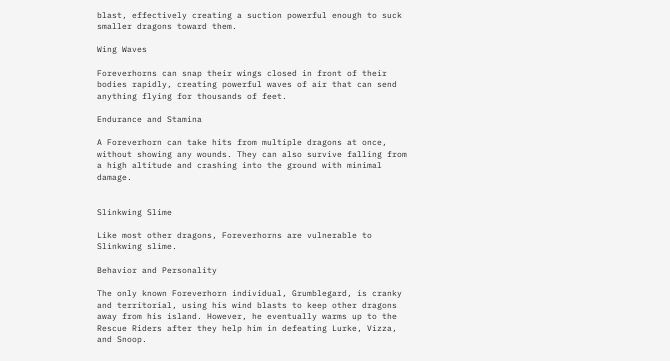blast, effectively creating a suction powerful enough to suck smaller dragons toward them.

Wing Waves

Foreverhorns can snap their wings closed in front of their bodies rapidly, creating powerful waves of air that can send anything flying for thousands of feet.

Endurance and Stamina

A Foreverhorn can take hits from multiple dragons at once, without showing any wounds. They can also survive falling from a high altitude and crashing into the ground with minimal damage.


Slinkwing Slime

Like most other dragons, Foreverhorns are vulnerable to Slinkwing slime.

Behavior and Personality

The only known Foreverhorn individual, Grumblegard, is cranky and territorial, using his wind blasts to keep other dragons away from his island. However, he eventually warms up to the Rescue Riders after they help him in defeating Lurke, Vizza, and Snoop.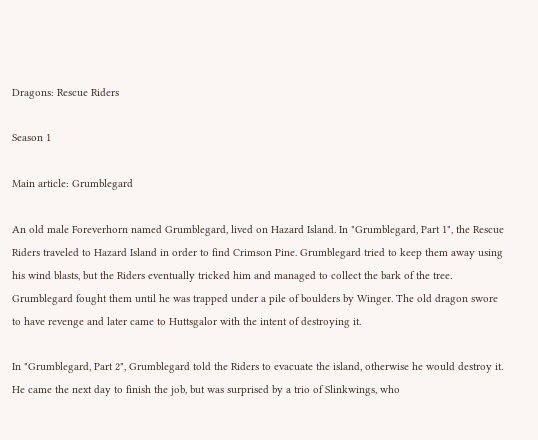Dragons: Rescue Riders

Season 1

Main article: Grumblegard

An old male Foreverhorn named Grumblegard, lived on Hazard Island. In "Grumblegard, Part 1", the Rescue Riders traveled to Hazard Island in order to find Crimson Pine. Grumblegard tried to keep them away using his wind blasts, but the Riders eventually tricked him and managed to collect the bark of the tree. Grumblegard fought them until he was trapped under a pile of boulders by Winger. The old dragon swore to have revenge and later came to Huttsgalor with the intent of destroying it.

In "Grumblegard, Part 2", Grumblegard told the Riders to evacuate the island, otherwise he would destroy it. He came the next day to finish the job, but was surprised by a trio of Slinkwings, who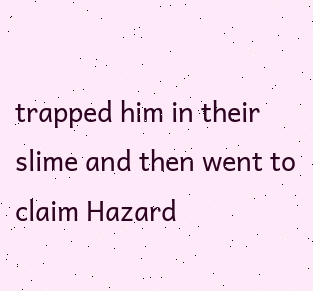trapped him in their slime and then went to claim Hazard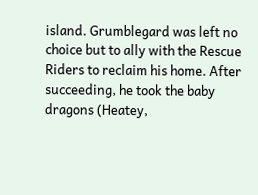island. Grumblegard was left no choice but to ally with the Rescue Riders to reclaim his home. After succeeding, he took the baby dragons (Heatey,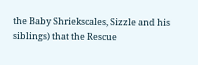the Baby Shriekscales, Sizzle and his siblings) that the Rescue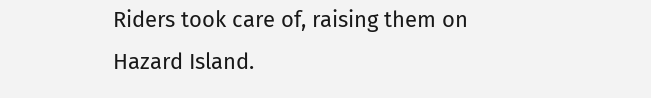Riders took care of, raising them on Hazard Island.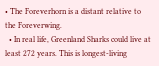• The Foreverhorn is a distant relative to the Foreverwing.
  • In real life, Greenland Sharks could live at least 272 years. This is longest-living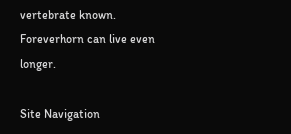vertebrate known. Foreverhorn can live even longer.

Site Navigation